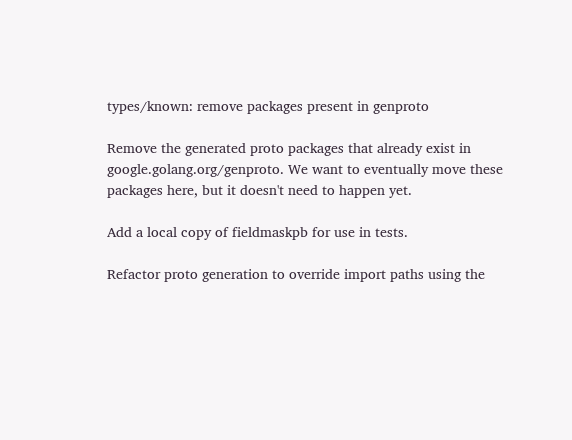types/known: remove packages present in genproto

Remove the generated proto packages that already exist in
google.golang.org/genproto. We want to eventually move these
packages here, but it doesn't need to happen yet.

Add a local copy of fieldmaskpb for use in tests.

Refactor proto generation to override import paths using the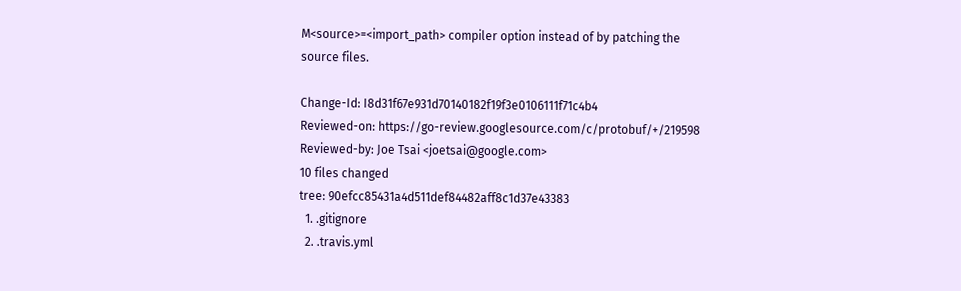M<source>=<import_path> compiler option instead of by patching the
source files.

Change-Id: I8d31f67e931d70140182f19f3e0106111f71c4b4
Reviewed-on: https://go-review.googlesource.com/c/protobuf/+/219598
Reviewed-by: Joe Tsai <joetsai@google.com>
10 files changed
tree: 90efcc85431a4d511def84482aff8c1d37e43383
  1. .gitignore
  2. .travis.yml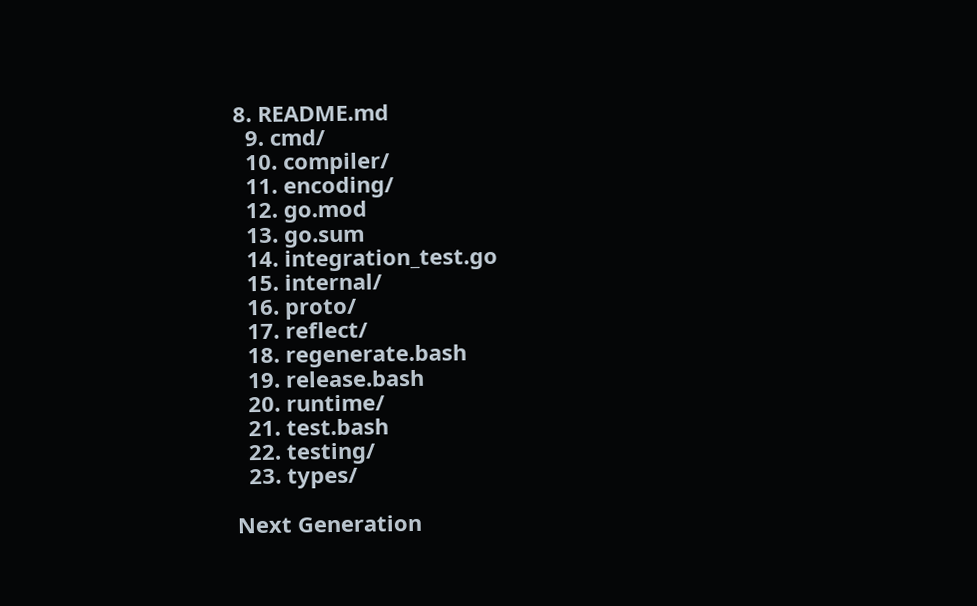8. README.md
  9. cmd/
  10. compiler/
  11. encoding/
  12. go.mod
  13. go.sum
  14. integration_test.go
  15. internal/
  16. proto/
  17. reflect/
  18. regenerate.bash
  19. release.bash
  20. runtime/
  21. test.bash
  22. testing/
  23. types/

Next Generation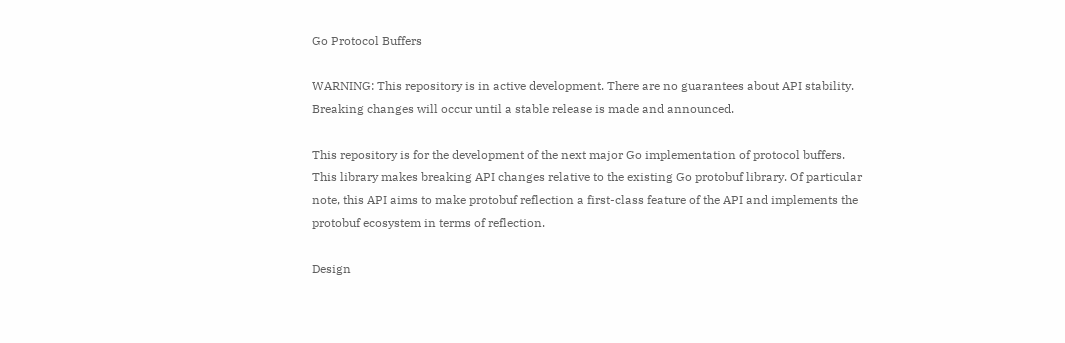Go Protocol Buffers

WARNING: This repository is in active development. There are no guarantees about API stability. Breaking changes will occur until a stable release is made and announced.

This repository is for the development of the next major Go implementation of protocol buffers. This library makes breaking API changes relative to the existing Go protobuf library. Of particular note, this API aims to make protobuf reflection a first-class feature of the API and implements the protobuf ecosystem in terms of reflection.

Design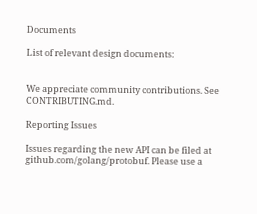Documents

List of relevant design documents:


We appreciate community contributions. See CONTRIBUTING.md.

Reporting Issues

Issues regarding the new API can be filed at github.com/golang/protobuf. Please use a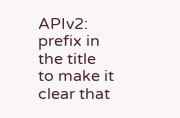APIv2: prefix in the title to make it clear that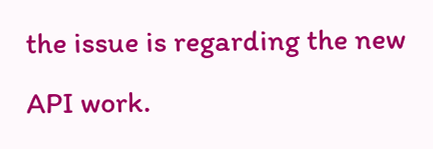the issue is regarding the new API work.